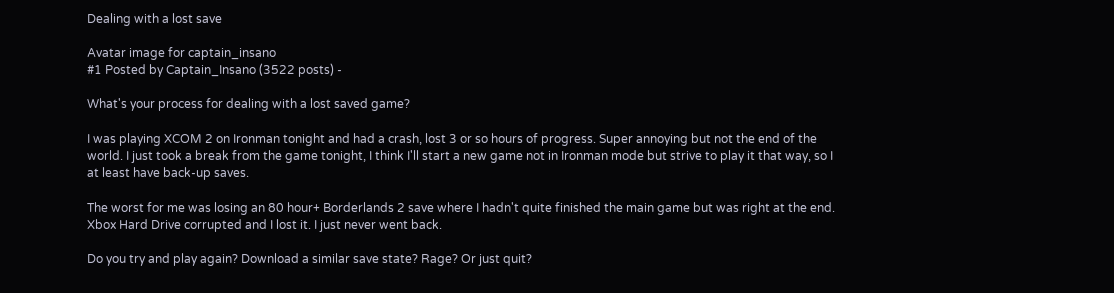Dealing with a lost save

Avatar image for captain_insano
#1 Posted by Captain_Insano (3522 posts) -

What's your process for dealing with a lost saved game?

I was playing XCOM 2 on Ironman tonight and had a crash, lost 3 or so hours of progress. Super annoying but not the end of the world. I just took a break from the game tonight, I think I'll start a new game not in Ironman mode but strive to play it that way, so I at least have back-up saves.

The worst for me was losing an 80 hour+ Borderlands 2 save where I hadn't quite finished the main game but was right at the end. Xbox Hard Drive corrupted and I lost it. I just never went back.

Do you try and play again? Download a similar save state? Rage? Or just quit?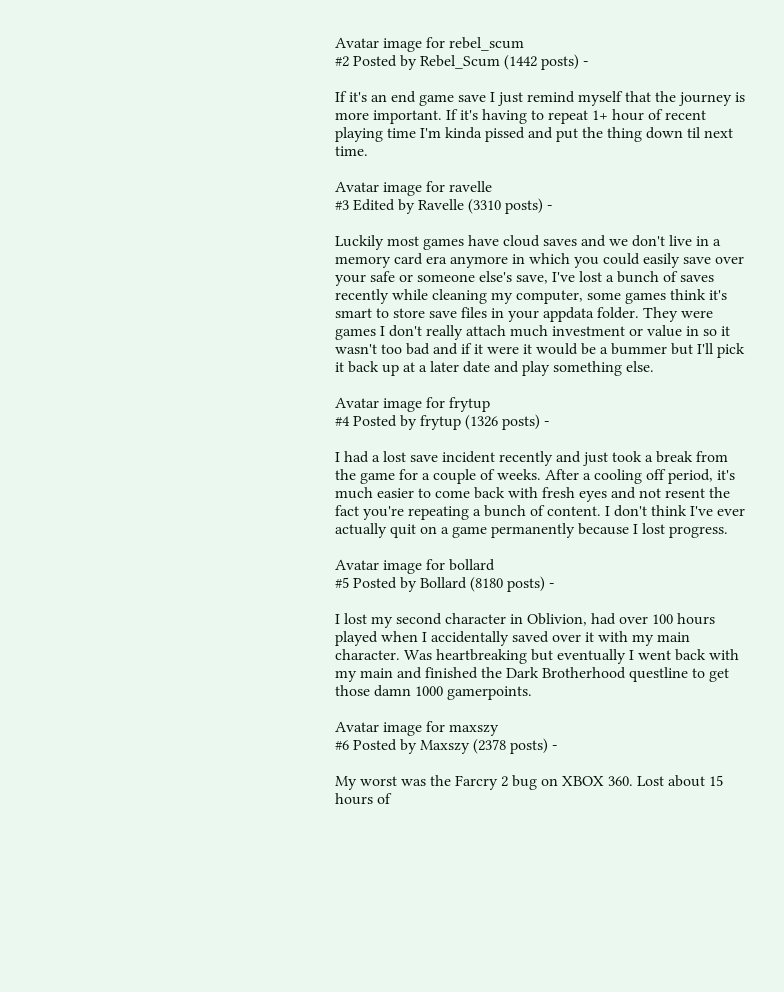Avatar image for rebel_scum
#2 Posted by Rebel_Scum (1442 posts) -

If it's an end game save I just remind myself that the journey is more important. If it's having to repeat 1+ hour of recent playing time I'm kinda pissed and put the thing down til next time.

Avatar image for ravelle
#3 Edited by Ravelle (3310 posts) -

Luckily most games have cloud saves and we don't live in a memory card era anymore in which you could easily save over your safe or someone else's save, I've lost a bunch of saves recently while cleaning my computer, some games think it's smart to store save files in your appdata folder. They were games I don't really attach much investment or value in so it wasn't too bad and if it were it would be a bummer but I'll pick it back up at a later date and play something else.

Avatar image for frytup
#4 Posted by frytup (1326 posts) -

I had a lost save incident recently and just took a break from the game for a couple of weeks. After a cooling off period, it's much easier to come back with fresh eyes and not resent the fact you're repeating a bunch of content. I don't think I've ever actually quit on a game permanently because I lost progress.

Avatar image for bollard
#5 Posted by Bollard (8180 posts) -

I lost my second character in Oblivion, had over 100 hours played when I accidentally saved over it with my main character. Was heartbreaking but eventually I went back with my main and finished the Dark Brotherhood questline to get those damn 1000 gamerpoints.

Avatar image for maxszy
#6 Posted by Maxszy (2378 posts) -

My worst was the Farcry 2 bug on XBOX 360. Lost about 15 hours of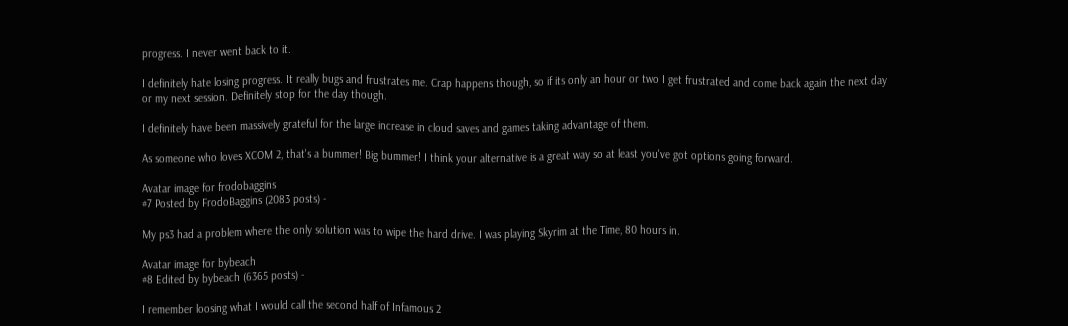progress. I never went back to it.

I definitely hate losing progress. It really bugs and frustrates me. Crap happens though, so if its only an hour or two I get frustrated and come back again the next day or my next session. Definitely stop for the day though.

I definitely have been massively grateful for the large increase in cloud saves and games taking advantage of them.

As someone who loves XCOM 2, that's a bummer! Big bummer! I think your alternative is a great way so at least you've got options going forward.

Avatar image for frodobaggins
#7 Posted by FrodoBaggins (2083 posts) -

My ps3 had a problem where the only solution was to wipe the hard drive. I was playing Skyrim at the Time, 80 hours in.

Avatar image for bybeach
#8 Edited by bybeach (6365 posts) -

I remember loosing what I would call the second half of Infamous 2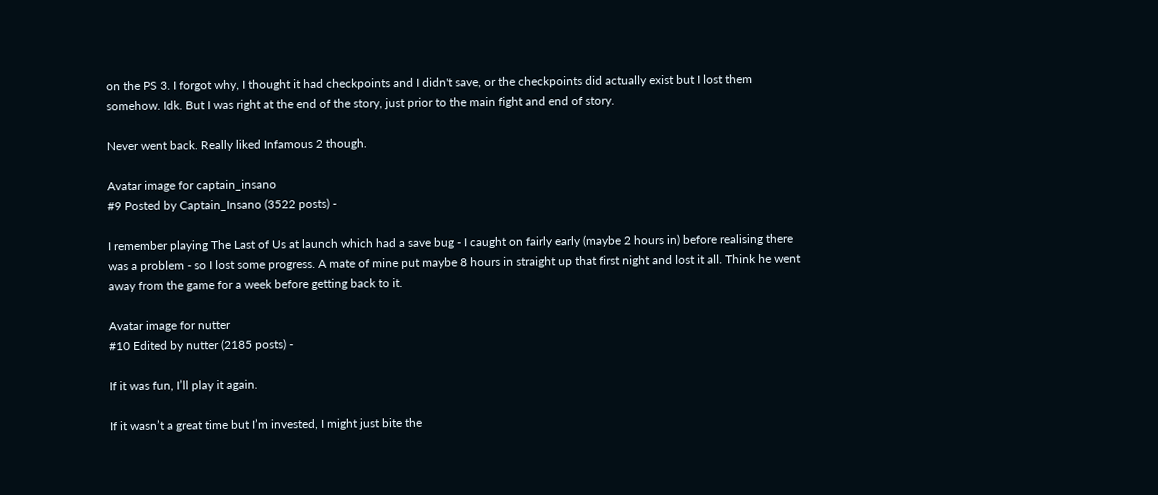on the PS 3. I forgot why, I thought it had checkpoints and I didn't save, or the checkpoints did actually exist but I lost them somehow. Idk. But I was right at the end of the story, just prior to the main fight and end of story.

Never went back. Really liked Infamous 2 though.

Avatar image for captain_insano
#9 Posted by Captain_Insano (3522 posts) -

I remember playing The Last of Us at launch which had a save bug - I caught on fairly early (maybe 2 hours in) before realising there was a problem - so I lost some progress. A mate of mine put maybe 8 hours in straight up that first night and lost it all. Think he went away from the game for a week before getting back to it.

Avatar image for nutter
#10 Edited by nutter (2185 posts) -

If it was fun, I’ll play it again.

If it wasn’t a great time but I’m invested, I might just bite the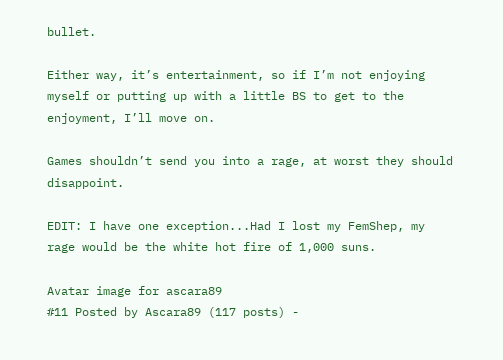bullet.

Either way, it’s entertainment, so if I’m not enjoying myself or putting up with a little BS to get to the enjoyment, I’ll move on.

Games shouldn’t send you into a rage, at worst they should disappoint.

EDIT: I have one exception...Had I lost my FemShep, my rage would be the white hot fire of 1,000 suns.

Avatar image for ascara89
#11 Posted by Ascara89 (117 posts) -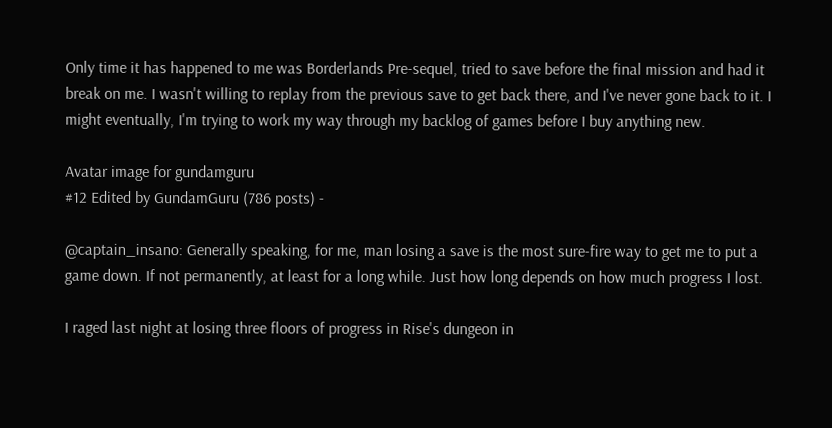Only time it has happened to me was Borderlands Pre-sequel, tried to save before the final mission and had it break on me. I wasn't willing to replay from the previous save to get back there, and I've never gone back to it. I might eventually, I'm trying to work my way through my backlog of games before I buy anything new.

Avatar image for gundamguru
#12 Edited by GundamGuru (786 posts) -

@captain_insano: Generally speaking, for me, man losing a save is the most sure-fire way to get me to put a game down. If not permanently, at least for a long while. Just how long depends on how much progress I lost.

I raged last night at losing three floors of progress in Rise's dungeon in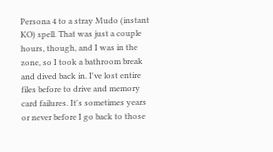Persona 4 to a stray Mudo (instant KO) spell. That was just a couple hours, though, and I was in the zone, so I took a bathroom break and dived back in. I've lost entire files before to drive and memory card failures. It's sometimes years or never before I go back to those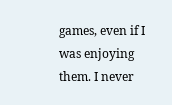games, even if I was enjoying them. I never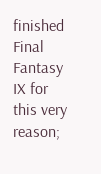finished Final Fantasy IX for this very reason;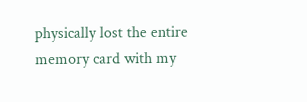physically lost the entire memory card with my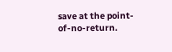save at the point-of-no-return.